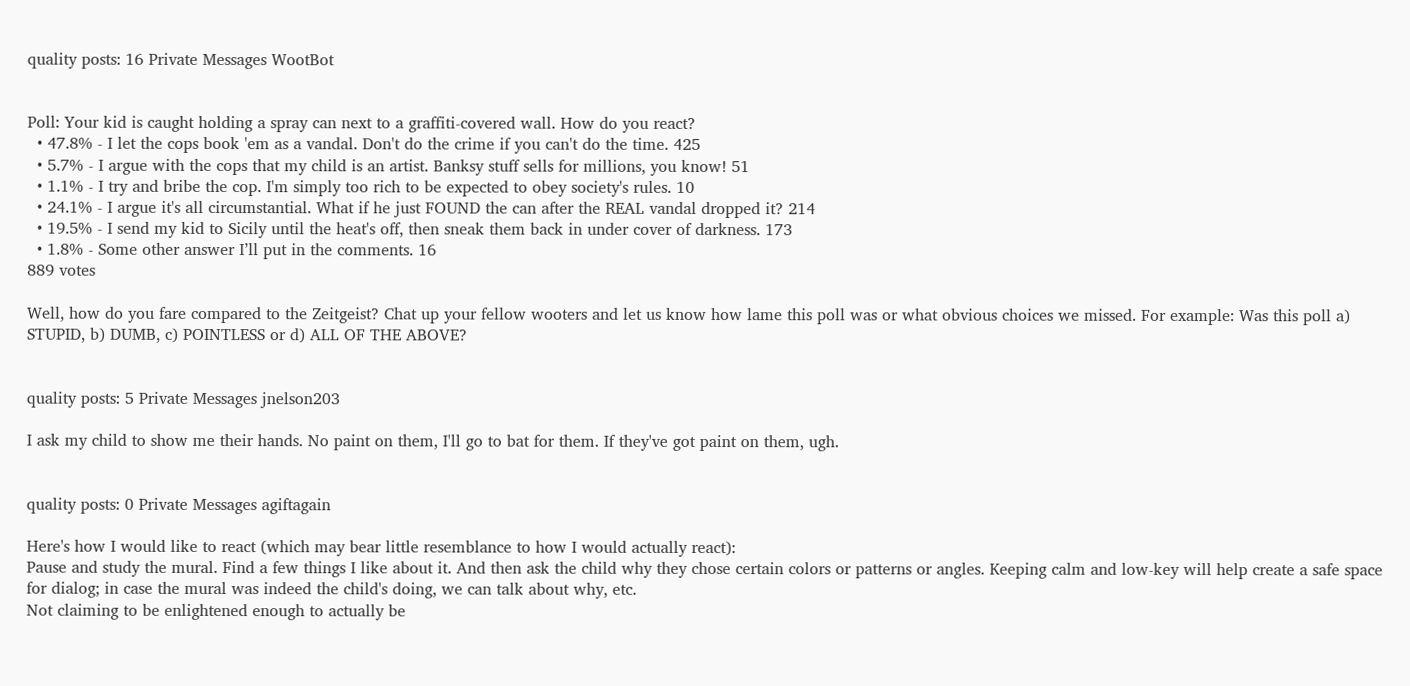quality posts: 16 Private Messages WootBot


Poll: Your kid is caught holding a spray can next to a graffiti-covered wall. How do you react?
  • 47.8% - I let the cops book 'em as a vandal. Don't do the crime if you can't do the time. 425
  • 5.7% - I argue with the cops that my child is an artist. Banksy stuff sells for millions, you know! 51
  • 1.1% - I try and bribe the cop. I'm simply too rich to be expected to obey society's rules. 10
  • 24.1% - I argue it's all circumstantial. What if he just FOUND the can after the REAL vandal dropped it? 214
  • 19.5% - I send my kid to Sicily until the heat's off, then sneak them back in under cover of darkness. 173
  • 1.8% - Some other answer I’ll put in the comments. 16
889 votes

Well, how do you fare compared to the Zeitgeist? Chat up your fellow wooters and let us know how lame this poll was or what obvious choices we missed. For example: Was this poll a) STUPID, b) DUMB, c) POINTLESS or d) ALL OF THE ABOVE?


quality posts: 5 Private Messages jnelson203

I ask my child to show me their hands. No paint on them, I'll go to bat for them. If they've got paint on them, ugh.


quality posts: 0 Private Messages agiftagain

Here's how I would like to react (which may bear little resemblance to how I would actually react):
Pause and study the mural. Find a few things I like about it. And then ask the child why they chose certain colors or patterns or angles. Keeping calm and low-key will help create a safe space for dialog; in case the mural was indeed the child's doing, we can talk about why, etc.
Not claiming to be enlightened enough to actually be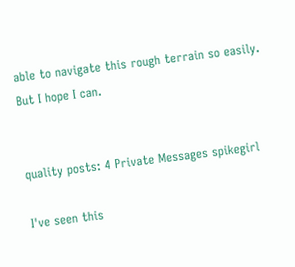able to navigate this rough terrain so easily. But I hope I can.


quality posts: 4 Private Messages spikegirl

I've seen this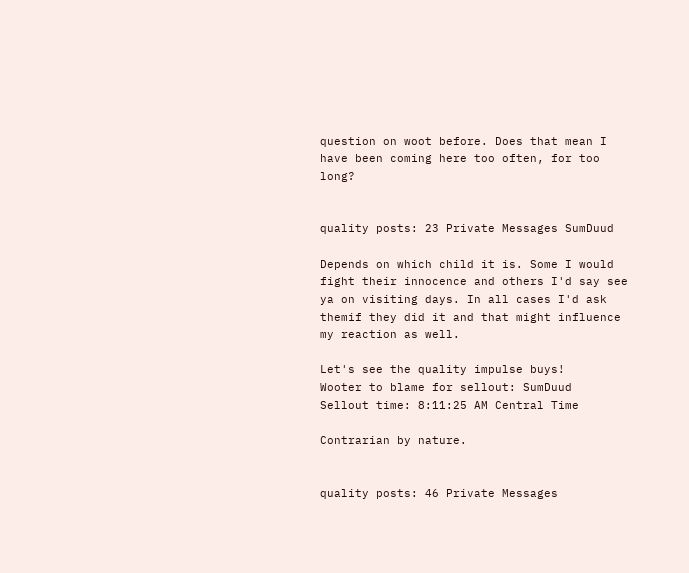question on woot before. Does that mean I have been coming here too often, for too long?


quality posts: 23 Private Messages SumDuud

Depends on which child it is. Some I would fight their innocence and others I'd say see ya on visiting days. In all cases I'd ask themif they did it and that might influence my reaction as well.

Let's see the quality impulse buys!
Wooter to blame for sellout: SumDuud
Sellout time: 8:11:25 AM Central Time

Contrarian by nature.


quality posts: 46 Private Messages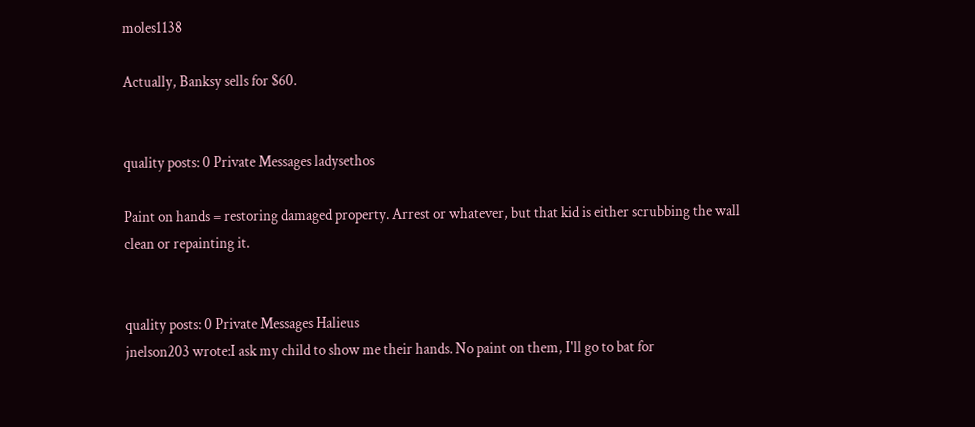moles1138

Actually, Banksy sells for $60.


quality posts: 0 Private Messages ladysethos

Paint on hands = restoring damaged property. Arrest or whatever, but that kid is either scrubbing the wall clean or repainting it.


quality posts: 0 Private Messages Halieus
jnelson203 wrote:I ask my child to show me their hands. No paint on them, I'll go to bat for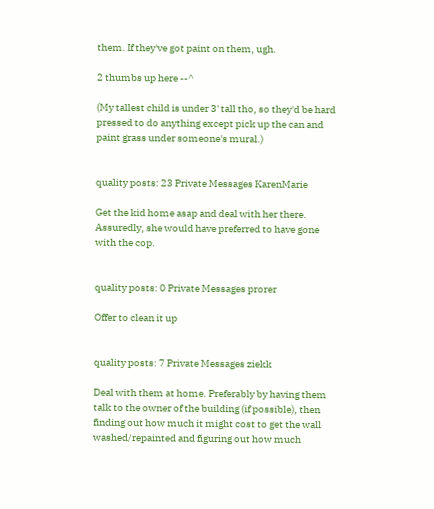them. If they've got paint on them, ugh.

2 thumbs up here --^

(My tallest child is under 3' tall tho, so they'd be hard pressed to do anything except pick up the can and paint grass under someone's mural.)


quality posts: 23 Private Messages KarenMarie

Get the kid home asap and deal with her there. Assuredly, she would have preferred to have gone with the cop.


quality posts: 0 Private Messages prorer

Offer to clean it up


quality posts: 7 Private Messages ziekk

Deal with them at home. Preferably by having them talk to the owner of the building (if possible), then finding out how much it might cost to get the wall washed/repainted and figuring out how much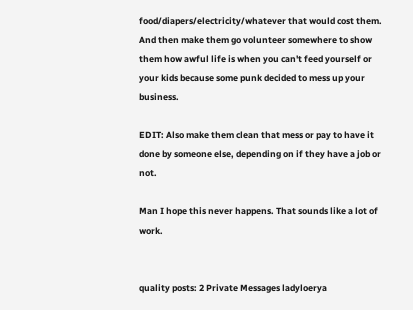food/diapers/electricity/whatever that would cost them. And then make them go volunteer somewhere to show them how awful life is when you can't feed yourself or your kids because some punk decided to mess up your business.

EDIT: Also make them clean that mess or pay to have it done by someone else, depending on if they have a job or not.

Man I hope this never happens. That sounds like a lot of work.


quality posts: 2 Private Messages ladyloerya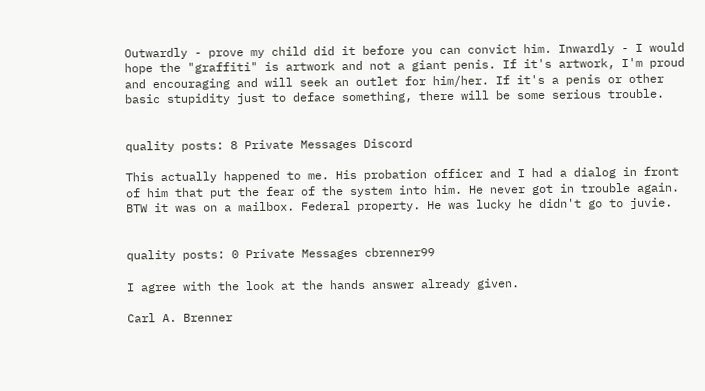Outwardly - prove my child did it before you can convict him. Inwardly - I would hope the "graffiti" is artwork and not a giant penis. If it's artwork, I'm proud and encouraging and will seek an outlet for him/her. If it's a penis or other basic stupidity just to deface something, there will be some serious trouble.


quality posts: 8 Private Messages Discord

This actually happened to me. His probation officer and I had a dialog in front of him that put the fear of the system into him. He never got in trouble again. BTW it was on a mailbox. Federal property. He was lucky he didn't go to juvie.


quality posts: 0 Private Messages cbrenner99

I agree with the look at the hands answer already given.

Carl A. Brenner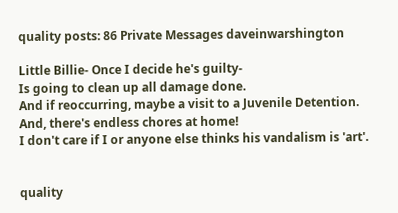quality posts: 86 Private Messages daveinwarshington

Little Billie- Once I decide he's guilty-
Is going to clean up all damage done.
And if reoccurring, maybe a visit to a Juvenile Detention.
And, there's endless chores at home!
I don't care if I or anyone else thinks his vandalism is 'art'.


quality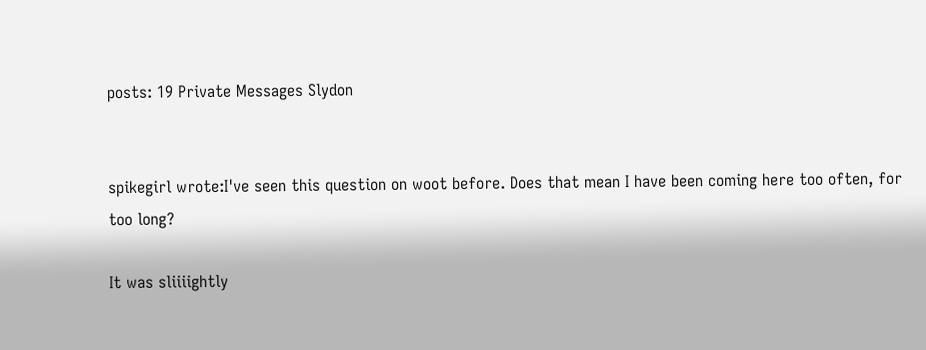posts: 19 Private Messages Slydon


spikegirl wrote:I've seen this question on woot before. Does that mean I have been coming here too often, for too long?

It was sliiiightly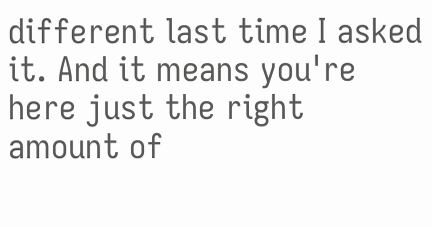different last time I asked it. And it means you're here just the right amount of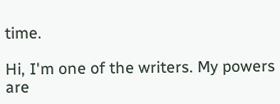time.

Hi, I'm one of the writers. My powers are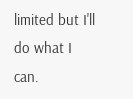limited but I'll do what I can.